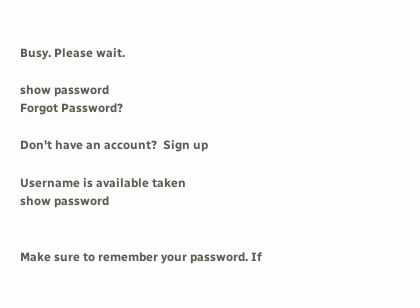Busy. Please wait.

show password
Forgot Password?

Don't have an account?  Sign up

Username is available taken
show password


Make sure to remember your password. If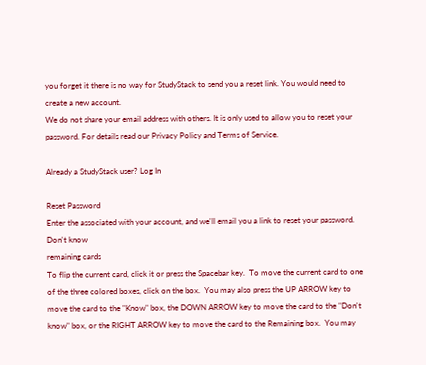you forget it there is no way for StudyStack to send you a reset link. You would need to create a new account.
We do not share your email address with others. It is only used to allow you to reset your password. For details read our Privacy Policy and Terms of Service.

Already a StudyStack user? Log In

Reset Password
Enter the associated with your account, and we'll email you a link to reset your password.
Don't know
remaining cards
To flip the current card, click it or press the Spacebar key.  To move the current card to one of the three colored boxes, click on the box.  You may also press the UP ARROW key to move the card to the "Know" box, the DOWN ARROW key to move the card to the "Don't know" box, or the RIGHT ARROW key to move the card to the Remaining box.  You may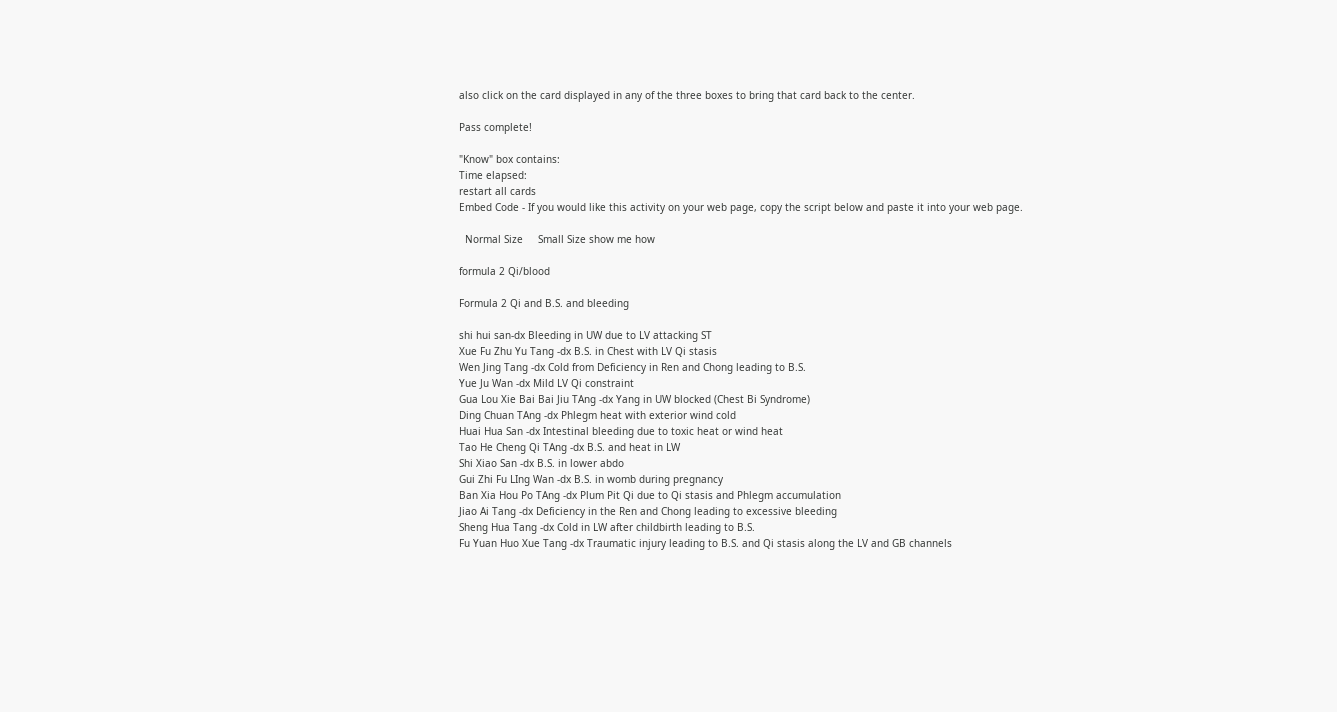also click on the card displayed in any of the three boxes to bring that card back to the center.

Pass complete!

"Know" box contains:
Time elapsed:
restart all cards
Embed Code - If you would like this activity on your web page, copy the script below and paste it into your web page.

  Normal Size     Small Size show me how

formula 2 Qi/blood

Formula 2 Qi and B.S. and bleeding

shi hui san-dx Bleeding in UW due to LV attacking ST
Xue Fu Zhu Yu Tang -dx B.S. in Chest with LV Qi stasis
Wen Jing Tang -dx Cold from Deficiency in Ren and Chong leading to B.S.
Yue Ju Wan -dx Mild LV Qi constraint
Gua Lou Xie Bai Bai Jiu TAng -dx Yang in UW blocked (Chest Bi Syndrome)
Ding Chuan TAng -dx Phlegm heat with exterior wind cold
Huai Hua San -dx Intestinal bleeding due to toxic heat or wind heat
Tao He Cheng Qi TAng -dx B.S. and heat in LW
Shi Xiao San -dx B.S. in lower abdo
Gui Zhi Fu LIng Wan -dx B.S. in womb during pregnancy
Ban Xia Hou Po TAng -dx Plum Pit Qi due to Qi stasis and Phlegm accumulation
Jiao Ai Tang -dx Deficiency in the Ren and Chong leading to excessive bleeding
Sheng Hua Tang -dx Cold in LW after childbirth leading to B.S.
Fu Yuan Huo Xue Tang -dx Traumatic injury leading to B.S. and Qi stasis along the LV and GB channels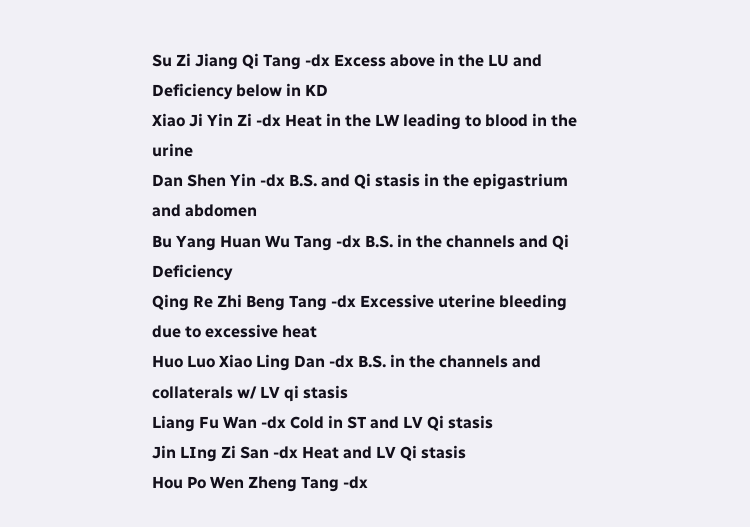Su Zi Jiang Qi Tang -dx Excess above in the LU and Deficiency below in KD
Xiao Ji Yin Zi -dx Heat in the LW leading to blood in the urine
Dan Shen Yin -dx B.S. and Qi stasis in the epigastrium and abdomen
Bu Yang Huan Wu Tang -dx B.S. in the channels and Qi Deficiency
Qing Re Zhi Beng Tang -dx Excessive uterine bleeding due to excessive heat
Huo Luo Xiao Ling Dan -dx B.S. in the channels and collaterals w/ LV qi stasis
Liang Fu Wan -dx Cold in ST and LV Qi stasis
Jin LIng Zi San -dx Heat and LV Qi stasis
Hou Po Wen Zheng Tang -dx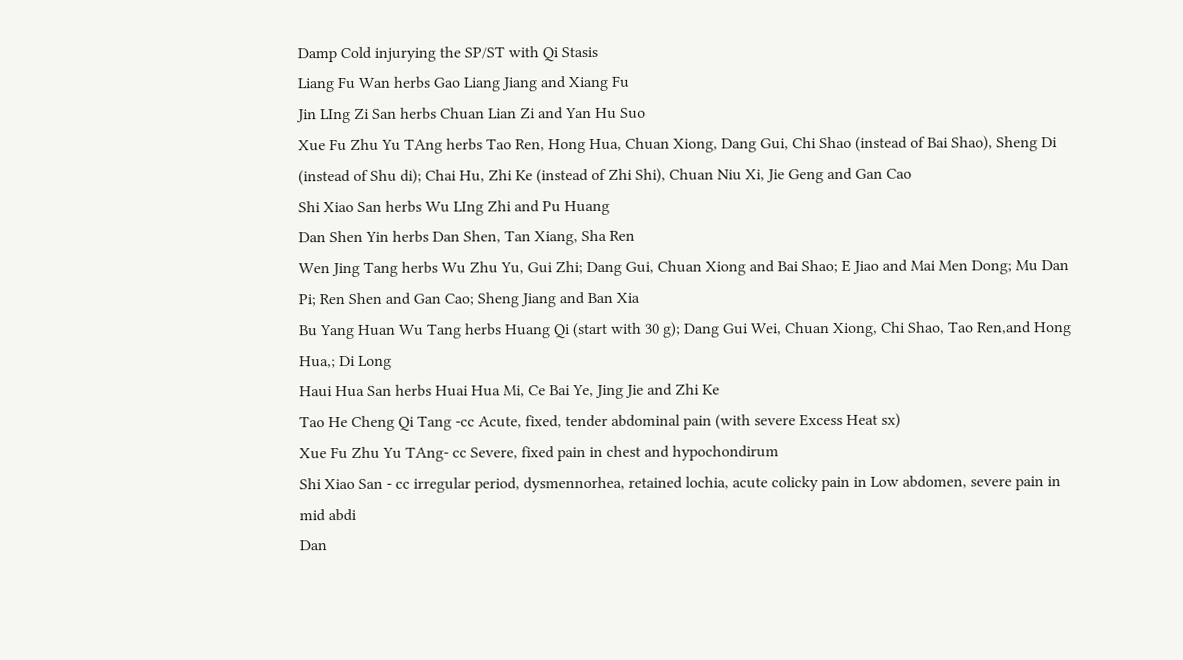Damp Cold injurying the SP/ST with Qi Stasis
Liang Fu Wan herbs Gao Liang Jiang and Xiang Fu
Jin LIng Zi San herbs Chuan Lian Zi and Yan Hu Suo
Xue Fu Zhu Yu TAng herbs Tao Ren, Hong Hua, Chuan Xiong, Dang Gui, Chi Shao (instead of Bai Shao), Sheng Di (instead of Shu di); Chai Hu, Zhi Ke (instead of Zhi Shi), Chuan Niu Xi, Jie Geng and Gan Cao
Shi Xiao San herbs Wu LIng Zhi and Pu Huang
Dan Shen Yin herbs Dan Shen, Tan Xiang, Sha Ren
Wen Jing Tang herbs Wu Zhu Yu, Gui Zhi; Dang Gui, Chuan Xiong and Bai Shao; E Jiao and Mai Men Dong; Mu Dan Pi; Ren Shen and Gan Cao; Sheng Jiang and Ban Xia
Bu Yang Huan Wu Tang herbs Huang Qi (start with 30 g); Dang Gui Wei, Chuan Xiong, Chi Shao, Tao Ren,and Hong Hua,; Di Long
Haui Hua San herbs Huai Hua Mi, Ce Bai Ye, Jing Jie and Zhi Ke
Tao He Cheng Qi Tang -cc Acute, fixed, tender abdominal pain (with severe Excess Heat sx)
Xue Fu Zhu Yu TAng- cc Severe, fixed pain in chest and hypochondirum
Shi Xiao San - cc irregular period, dysmennorhea, retained lochia, acute colicky pain in Low abdomen, severe pain in mid abdi
Dan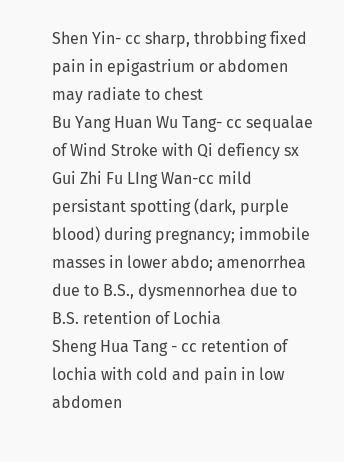Shen Yin- cc sharp, throbbing fixed pain in epigastrium or abdomen may radiate to chest
Bu Yang Huan Wu Tang- cc sequalae of Wind Stroke with Qi defiency sx
Gui Zhi Fu LIng Wan-cc mild persistant spotting (dark, purple blood) during pregnancy; immobile masses in lower abdo; amenorrhea due to B.S., dysmennorhea due to B.S. retention of Lochia
Sheng Hua Tang - cc retention of lochia with cold and pain in low abdomen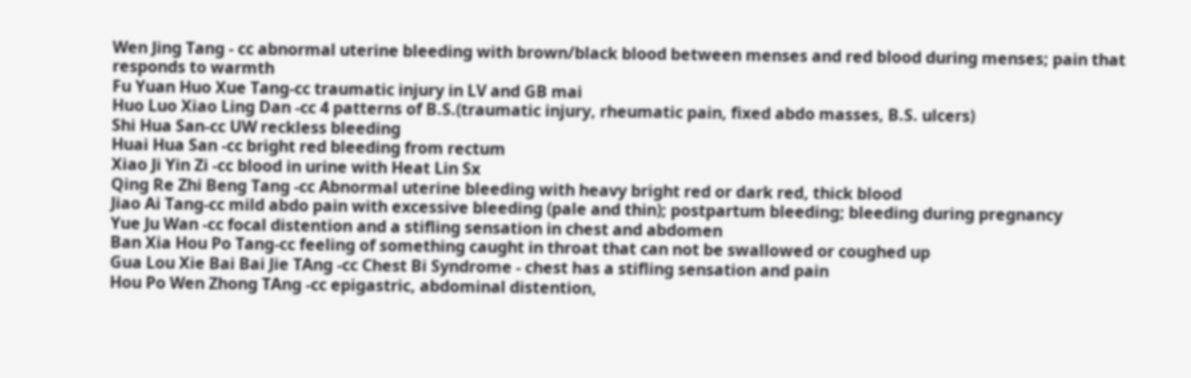Wen Jing Tang - cc abnormal uterine bleeding with brown/black blood between menses and red blood during menses; pain that responds to warmth
Fu Yuan Huo Xue Tang-cc traumatic injury in LV and GB mai
Huo Luo Xiao Ling Dan -cc 4 patterns of B.S.(traumatic injury, rheumatic pain, fixed abdo masses, B.S. ulcers)
Shi Hua San-cc UW reckless bleeding
Huai Hua San -cc bright red bleeding from rectum
Xiao Ji Yin Zi -cc blood in urine with Heat Lin Sx
Qing Re Zhi Beng Tang -cc Abnormal uterine bleeding with heavy bright red or dark red, thick blood
Jiao Ai Tang-cc mild abdo pain with excessive bleeding (pale and thin); postpartum bleeding; bleeding during pregnancy
Yue Ju Wan -cc focal distention and a stifling sensation in chest and abdomen
Ban Xia Hou Po Tang-cc feeling of something caught in throat that can not be swallowed or coughed up
Gua Lou Xie Bai Bai Jie TAng -cc Chest Bi Syndrome - chest has a stifling sensation and pain
Hou Po Wen Zhong TAng -cc epigastric, abdominal distention,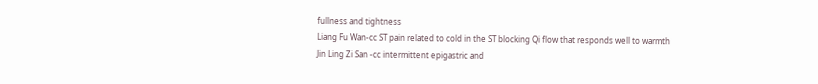fullness and tightness
Liang Fu Wan-cc ST pain related to cold in the ST blocking Qi flow that responds well to warmth
Jin Ling Zi San -cc intermittent epigastric and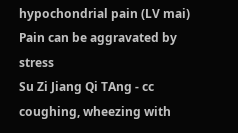hypochondrial pain (LV mai) Pain can be aggravated by stress
Su Zi Jiang Qi TAng - cc coughing, wheezing with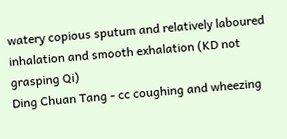watery copious sputum and relatively laboured inhalation and smooth exhalation (KD not grasping Qi)
Ding Chuan Tang - cc coughing and wheezing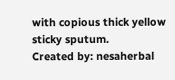with copious thick yellow sticky sputum.
Created by: nesaherbal